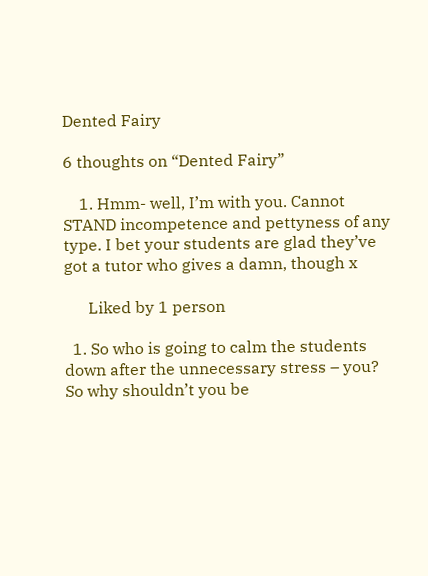Dented Fairy

6 thoughts on “Dented Fairy”

    1. Hmm- well, I’m with you. Cannot STAND incompetence and pettyness of any type. I bet your students are glad they’ve got a tutor who gives a damn, though x

      Liked by 1 person

  1. So who is going to calm the students down after the unnecessary stress – you? So why shouldn’t you be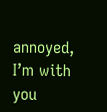annoyed, I’m with you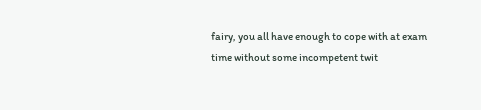fairy, you all have enough to cope with at exam time without some incompetent twit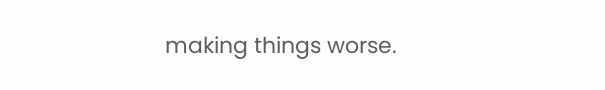making things worse.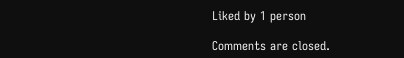Liked by 1 person

Comments are closed.